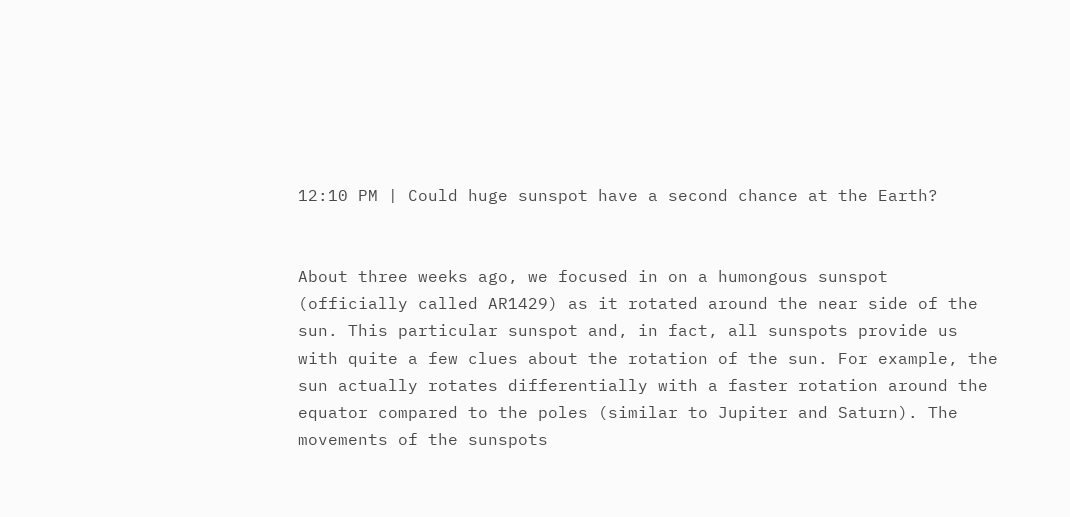12:10 PM | Could huge sunspot have a second chance at the Earth?


About three weeks ago, we focused in on a humongous sunspot (officially called AR1429) as it rotated around the near side of the sun. This particular sunspot and, in fact, all sunspots provide us with quite a few clues about the rotation of the sun. For example, the sun actually rotates differentially with a faster rotation around the equator compared to the poles (similar to Jupiter and Saturn). The movements of the sunspots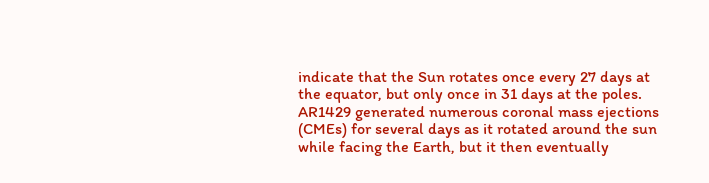indicate that the Sun rotates once every 27 days at the equator, but only once in 31 days at the poles. AR1429 generated numerous coronal mass ejections (CMEs) for several days as it rotated around the sun while facing the Earth, but it then eventually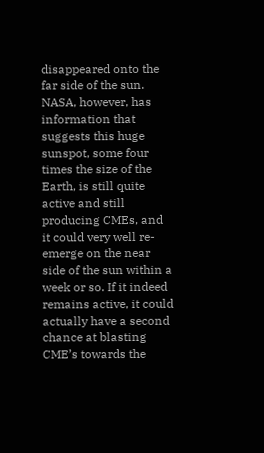disappeared onto the far side of the sun. NASA, however, has information that suggests this huge sunspot, some four times the size of the Earth, is still quite active and still producing CMEs, and it could very well re-emerge on the near side of the sun within a week or so. If it indeed remains active, it could actually have a second chance at blasting CME’s towards the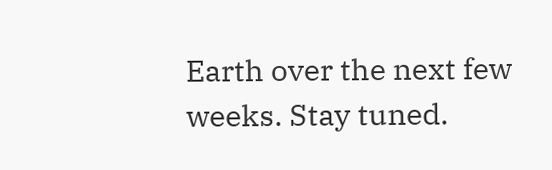Earth over the next few weeks. Stay tuned.